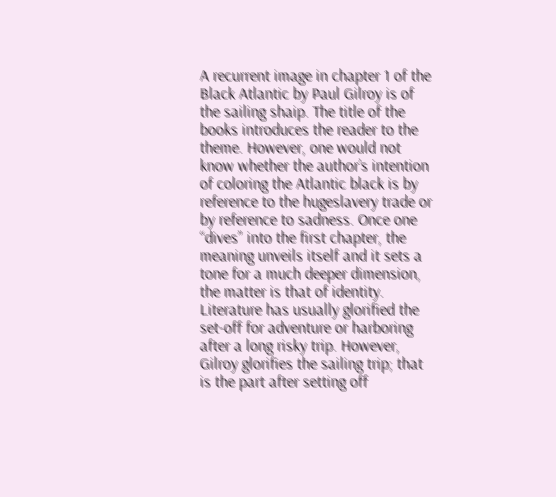A recurrent image in chapter 1 of the Black Atlantic by Paul Gilroy is of the sailing shaip. The title of the books introduces the reader to the theme. However, one would not know whether the author’s intention of coloring the Atlantic black is by reference to the hugeslavery trade or by reference to sadness. Once one “dives” into the first chapter, the meaning unveils itself and it sets a tone for a much deeper dimension, the matter is that of identity. Literature has usually glorified the set-off for adventure or harboring after a long risky trip. However, Gilroy glorifies the sailing trip; that is the part after setting off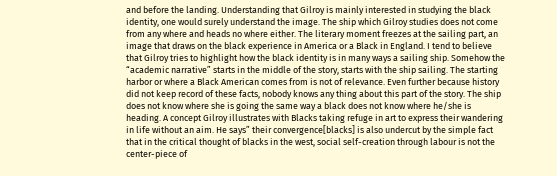and before the landing. Understanding that Gilroy is mainly interested in studying the black identity, one would surely understand the image. The ship which Gilroy studies does not come from any where and heads no where either. The literary moment freezes at the sailing part, an image that draws on the black experience in America or a Black in England. I tend to believe that Gilroy tries to highlight how the black identity is in many ways a sailing ship. Somehow the “academic narrative” starts in the middle of the story, starts with the ship sailing. The starting harbor or where a Black American comes from is not of relevance. Even further because history did not keep record of these facts, nobody knows any thing about this part of the story. The ship does not know where she is going the same way a black does not know where he/she is heading. A concept Gilroy illustrates with Blacks taking refuge in art to express their wandering in life without an aim. He says” their convergence[blacks] is also undercut by the simple fact that in the critical thought of blacks in the west, social self-creation through labour is not the center-piece of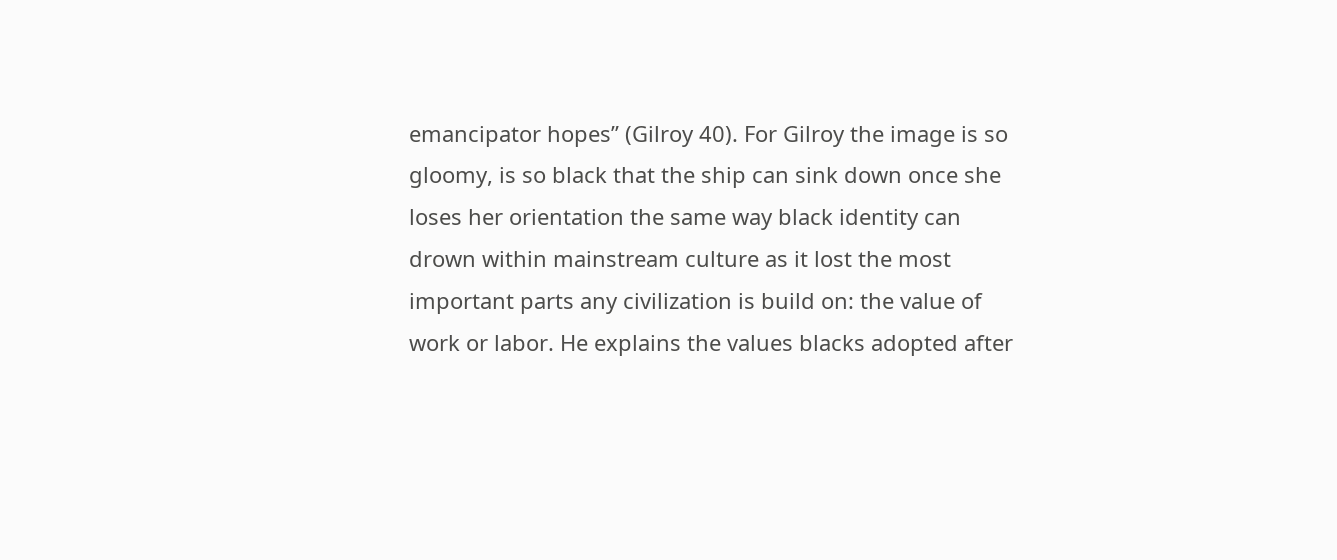emancipator hopes” (Gilroy 40). For Gilroy the image is so gloomy, is so black that the ship can sink down once she loses her orientation the same way black identity can drown within mainstream culture as it lost the most important parts any civilization is build on: the value of work or labor. He explains the values blacks adopted after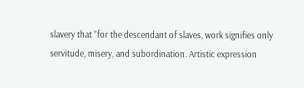slavery that ”for the descendant of slaves, work signifies only servitude, misery, and subordination. Artistic expression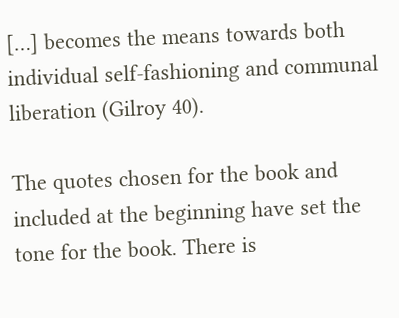[…] becomes the means towards both individual self-fashioning and communal liberation (Gilroy 40).

The quotes chosen for the book and included at the beginning have set the tone for the book. There is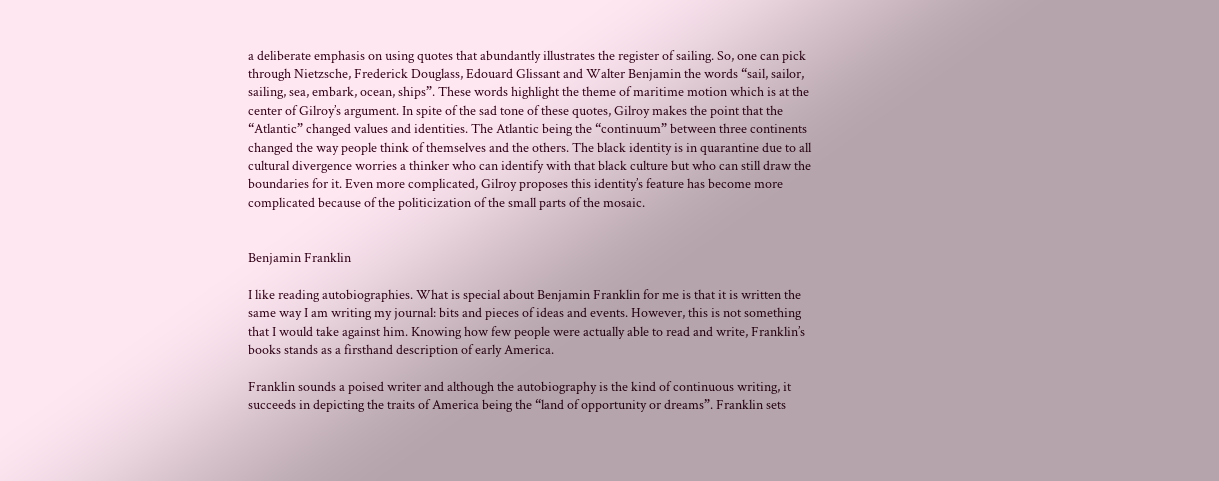a deliberate emphasis on using quotes that abundantly illustrates the register of sailing. So, one can pick through Nietzsche, Frederick Douglass, Edouard Glissant and Walter Benjamin the words “sail, sailor, sailing, sea, embark, ocean, ships”. These words highlight the theme of maritime motion which is at the center of Gilroy’s argument. In spite of the sad tone of these quotes, Gilroy makes the point that the “Atlantic” changed values and identities. The Atlantic being the “continuum” between three continents changed the way people think of themselves and the others. The black identity is in quarantine due to all cultural divergence worries a thinker who can identify with that black culture but who can still draw the boundaries for it. Even more complicated, Gilroy proposes this identity’s feature has become more complicated because of the politicization of the small parts of the mosaic.


Benjamin Franklin

I like reading autobiographies. What is special about Benjamin Franklin for me is that it is written the same way I am writing my journal: bits and pieces of ideas and events. However, this is not something that I would take against him. Knowing how few people were actually able to read and write, Franklin’s books stands as a firsthand description of early America.

Franklin sounds a poised writer and although the autobiography is the kind of continuous writing, it succeeds in depicting the traits of America being the “land of opportunity or dreams”. Franklin sets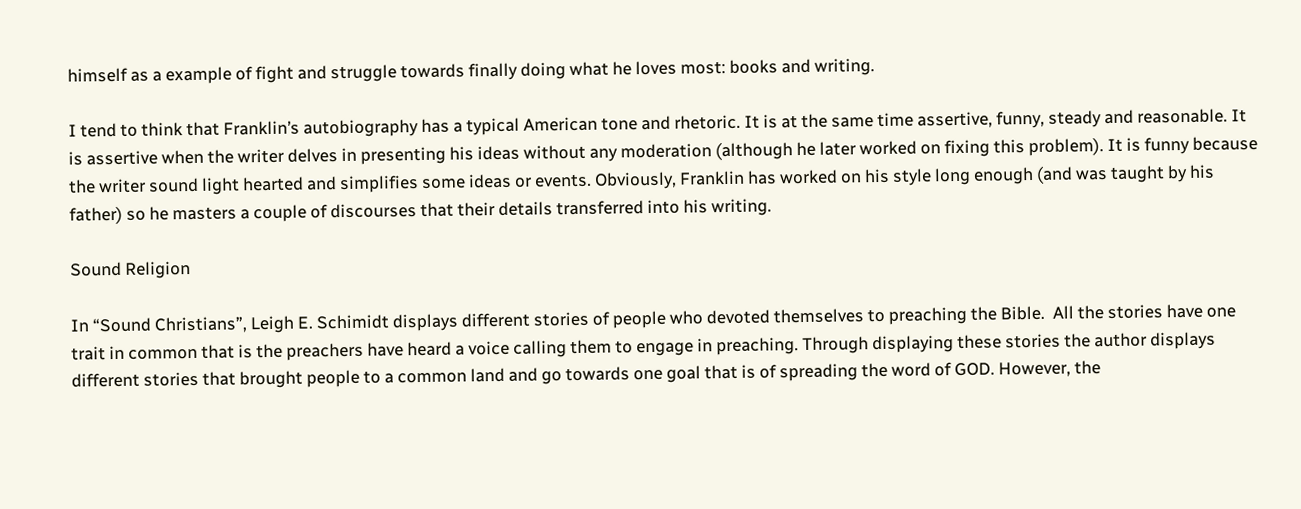himself as a example of fight and struggle towards finally doing what he loves most: books and writing.

I tend to think that Franklin’s autobiography has a typical American tone and rhetoric. It is at the same time assertive, funny, steady and reasonable. It is assertive when the writer delves in presenting his ideas without any moderation (although he later worked on fixing this problem). It is funny because the writer sound light hearted and simplifies some ideas or events. Obviously, Franklin has worked on his style long enough (and was taught by his father) so he masters a couple of discourses that their details transferred into his writing.

Sound Religion

In “Sound Christians”, Leigh E. Schimidt displays different stories of people who devoted themselves to preaching the Bible.  All the stories have one trait in common that is the preachers have heard a voice calling them to engage in preaching. Through displaying these stories the author displays different stories that brought people to a common land and go towards one goal that is of spreading the word of GOD. However, the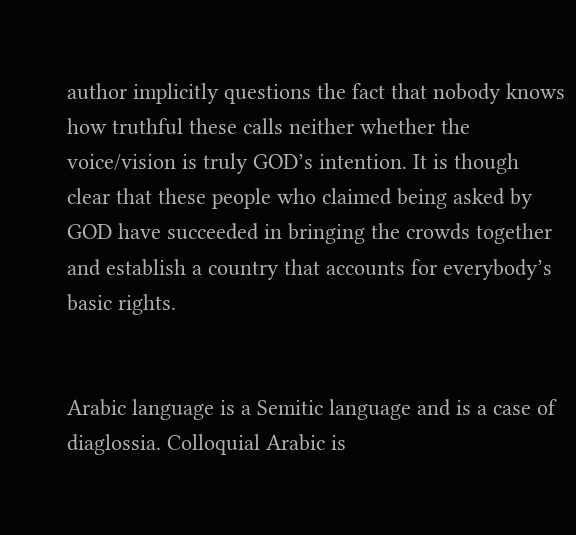author implicitly questions the fact that nobody knows how truthful these calls neither whether the voice/vision is truly GOD’s intention. It is though clear that these people who claimed being asked by GOD have succeeded in bringing the crowds together and establish a country that accounts for everybody’s basic rights.


Arabic language is a Semitic language and is a case of diaglossia. Colloquial Arabic is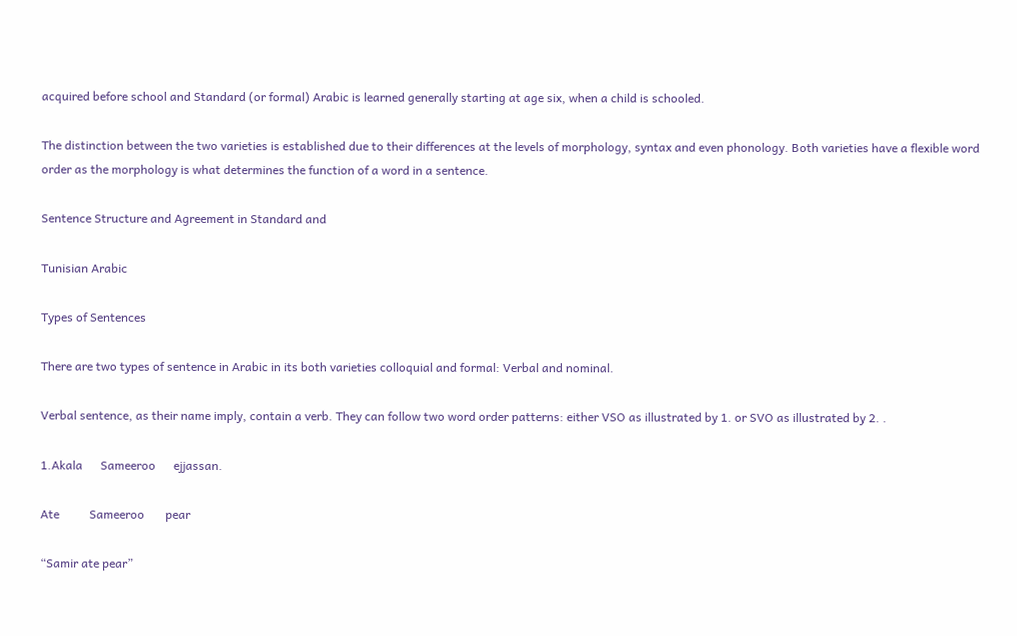acquired before school and Standard (or formal) Arabic is learned generally starting at age six, when a child is schooled.

The distinction between the two varieties is established due to their differences at the levels of morphology, syntax and even phonology. Both varieties have a flexible word order as the morphology is what determines the function of a word in a sentence.

Sentence Structure and Agreement in Standard and

Tunisian Arabic

Types of Sentences

There are two types of sentence in Arabic in its both varieties colloquial and formal: Verbal and nominal.

Verbal sentence, as their name imply, contain a verb. They can follow two word order patterns: either VSO as illustrated by 1. or SVO as illustrated by 2. .

1.Akala      Sameeroo      ejjassan.

Ate          Sameeroo       pear

“Samir ate pear”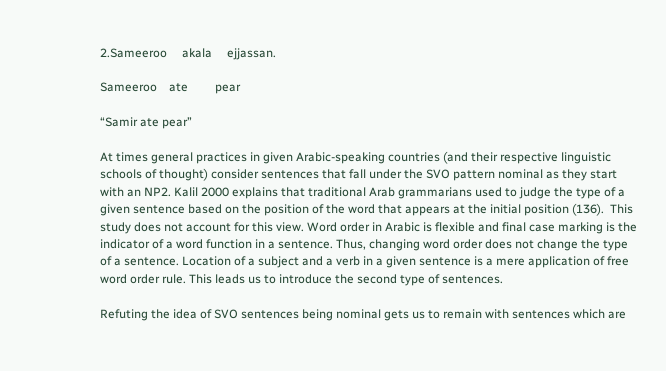2.Sameeroo     akala     ejjassan.

Sameeroo    ate         pear

“Samir ate pear”

At times general practices in given Arabic-speaking countries (and their respective linguistic schools of thought) consider sentences that fall under the SVO pattern nominal as they start with an NP2. Kalil 2000 explains that traditional Arab grammarians used to judge the type of a given sentence based on the position of the word that appears at the initial position (136).  This study does not account for this view. Word order in Arabic is flexible and final case marking is the indicator of a word function in a sentence. Thus, changing word order does not change the type of a sentence. Location of a subject and a verb in a given sentence is a mere application of free word order rule. This leads us to introduce the second type of sentences.

Refuting the idea of SVO sentences being nominal gets us to remain with sentences which are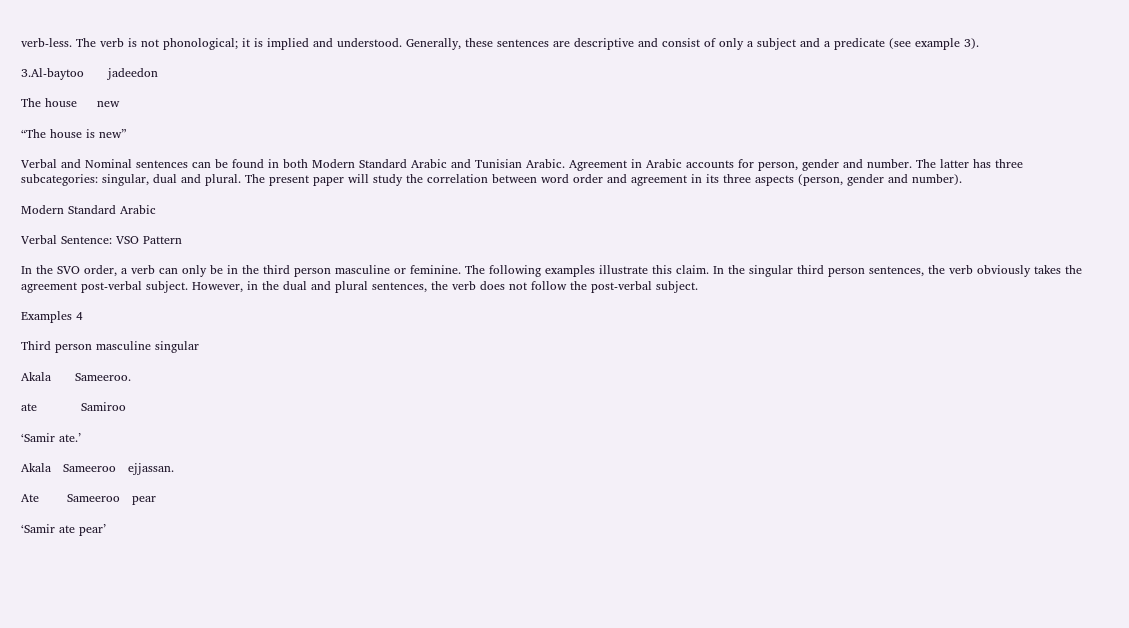verb-less. The verb is not phonological; it is implied and understood. Generally, these sentences are descriptive and consist of only a subject and a predicate (see example 3).

3.Al-baytoo      jadeedon

The house     new

“The house is new”

Verbal and Nominal sentences can be found in both Modern Standard Arabic and Tunisian Arabic. Agreement in Arabic accounts for person, gender and number. The latter has three subcategories: singular, dual and plural. The present paper will study the correlation between word order and agreement in its three aspects (person, gender and number).

Modern Standard Arabic

Verbal Sentence: VSO Pattern

In the SVO order, a verb can only be in the third person masculine or feminine. The following examples illustrate this claim. In the singular third person sentences, the verb obviously takes the agreement post-verbal subject. However, in the dual and plural sentences, the verb does not follow the post-verbal subject.

Examples 4

Third person masculine singular

Akala      Sameeroo.

ate           Samiroo

‘Samir ate.’

Akala   Sameeroo   ejjassan.

Ate       Sameeroo   pear

‘Samir ate pear’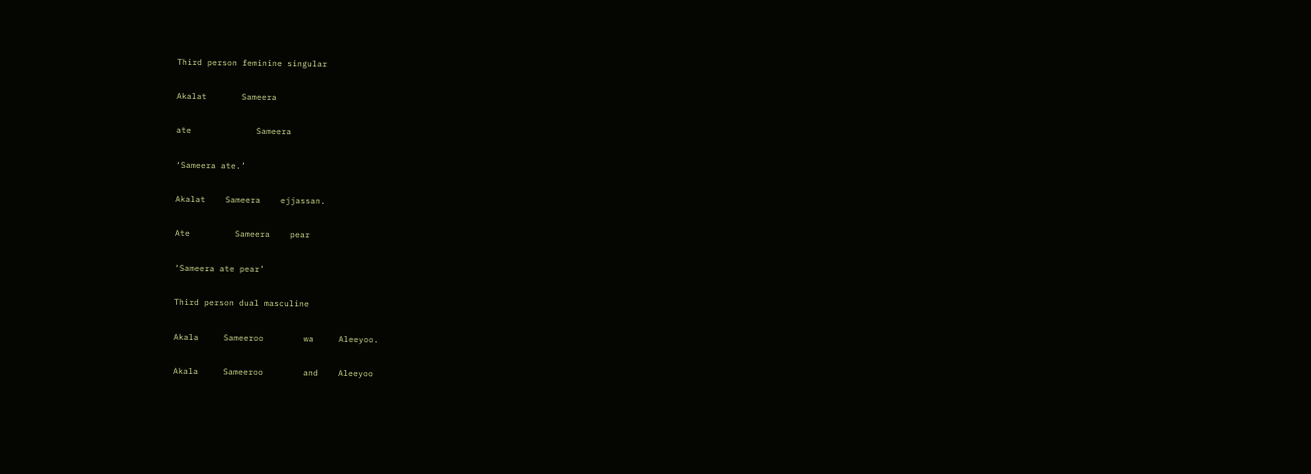Third person feminine singular

Akalat       Sameera

ate             Sameera

‘Sameera ate.’

Akalat    Sameera    ejjassan.

Ate         Sameera    pear

‘Sameera ate pear’

Third person dual masculine

Akala     Sameeroo        wa     Aleeyoo.

Akala     Sameeroo        and    Aleeyoo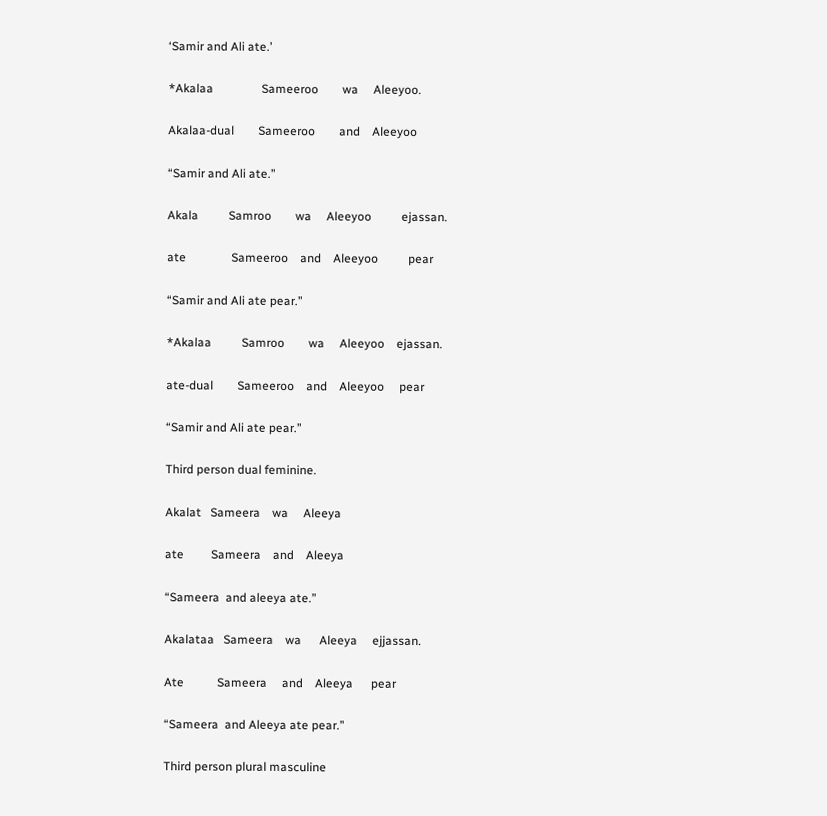‘Samir and Ali ate.’

*Akalaa                Sameeroo        wa     Aleeyoo.

Akalaa-dual        Sameeroo        and    Aleeyoo

“Samir and Ali ate.”

Akala          Samroo        wa     Aleeyoo          ejassan.

ate               Sameeroo    and    Aleeyoo          pear

“Samir and Ali ate pear.”

*Akalaa          Samroo        wa     Aleeyoo    ejassan.

ate-dual        Sameeroo    and    Aleeyoo     pear

“Samir and Ali ate pear.”

Third person dual feminine.

Akalat   Sameera    wa     Aleeya

ate         Sameera    and    Aleeya

“Sameera  and aleeya ate.”

Akalataa   Sameera    wa      Aleeya     ejjassan.

Ate           Sameera     and    Aleeya      pear

“Sameera  and Aleeya ate pear.”

Third person plural masculine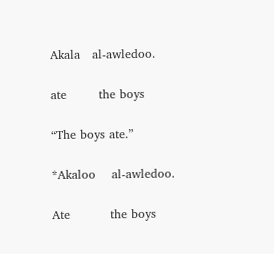Akala   al-awledoo.

ate        the boys

“The boys ate.”

*Akaloo    al-awledoo.

Ate          the boys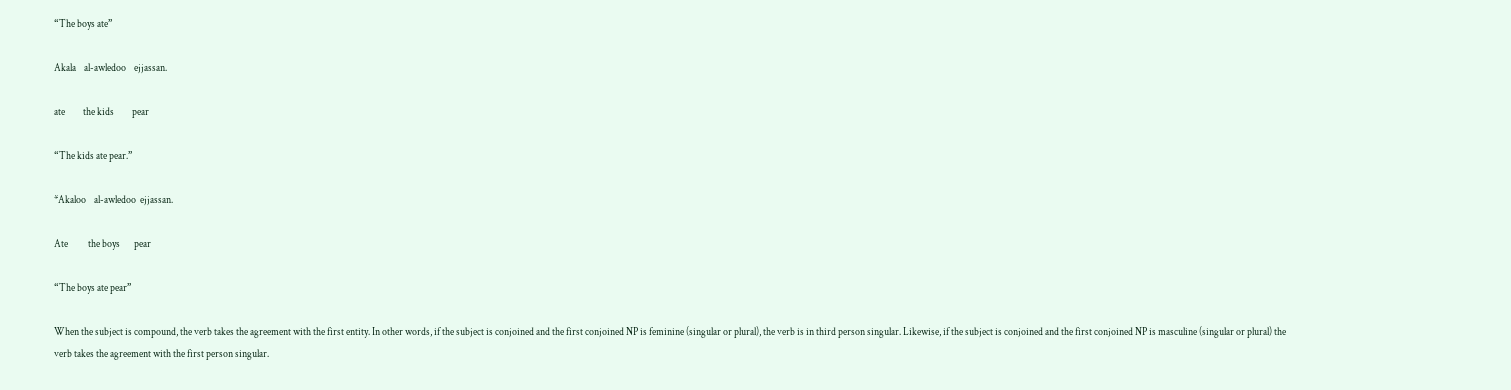“The boys ate”

Akala    al-awledoo    ejjassan.

ate         the kids         pear

“The kids ate pear.”

*Akaloo    al-awledoo  ejjassan.

Ate          the boys       pear

“The boys ate pear”

When the subject is compound, the verb takes the agreement with the first entity. In other words, if the subject is conjoined and the first conjoined NP is feminine (singular or plural), the verb is in third person singular. Likewise, if the subject is conjoined and the first conjoined NP is masculine (singular or plural) the verb takes the agreement with the first person singular.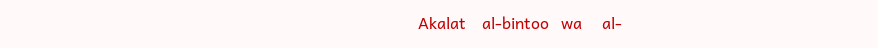Akalat    al-bintoo   wa     al-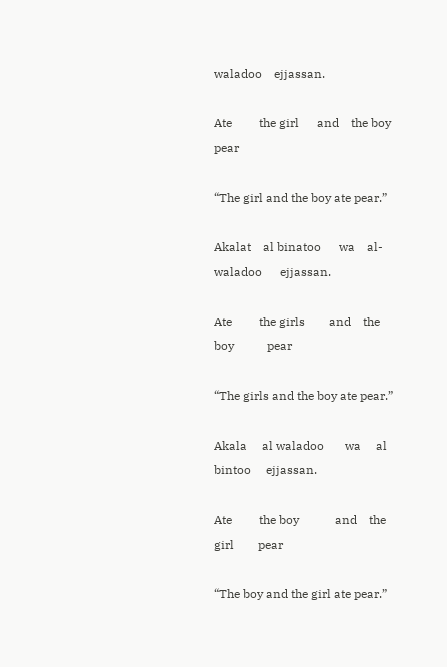waladoo    ejjassan.

Ate         the girl      and    the boy          pear

“The girl and the boy ate pear.”

Akalat    al binatoo      wa    al-waladoo      ejjassan.

Ate         the girls        and    the boy           pear

“The girls and the boy ate pear.”

Akala     al waladoo       wa     al bintoo     ejjassan.

Ate         the boy            and    the girl        pear

“The boy and the girl ate pear.”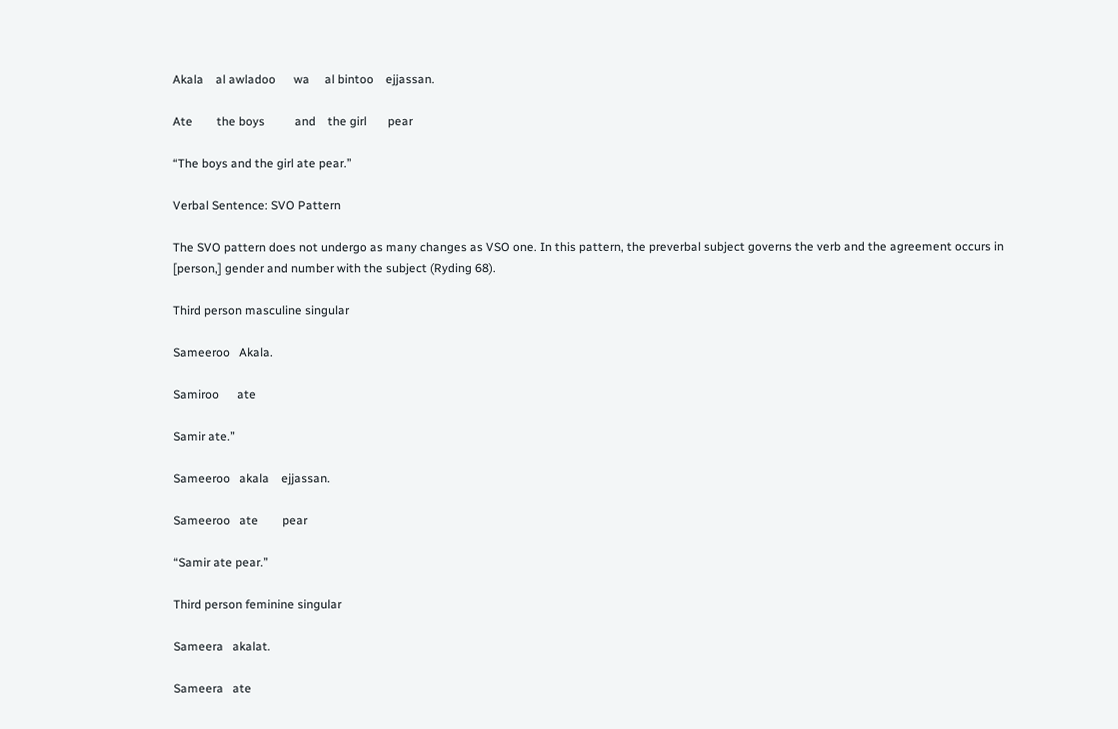Akala    al awladoo      wa     al bintoo    ejjassan.

Ate        the boys          and    the girl       pear

“The boys and the girl ate pear.”

Verbal Sentence: SVO Pattern

The SVO pattern does not undergo as many changes as VSO one. In this pattern, the preverbal subject governs the verb and the agreement occurs in [person,] gender and number with the subject (Ryding 68).

Third person masculine singular

Sameeroo   Akala.

Samiroo      ate

Samir ate.”

Sameeroo   akala    ejjassan.

Sameeroo   ate        pear

“Samir ate pear.”

Third person feminine singular

Sameera   akalat.

Sameera   ate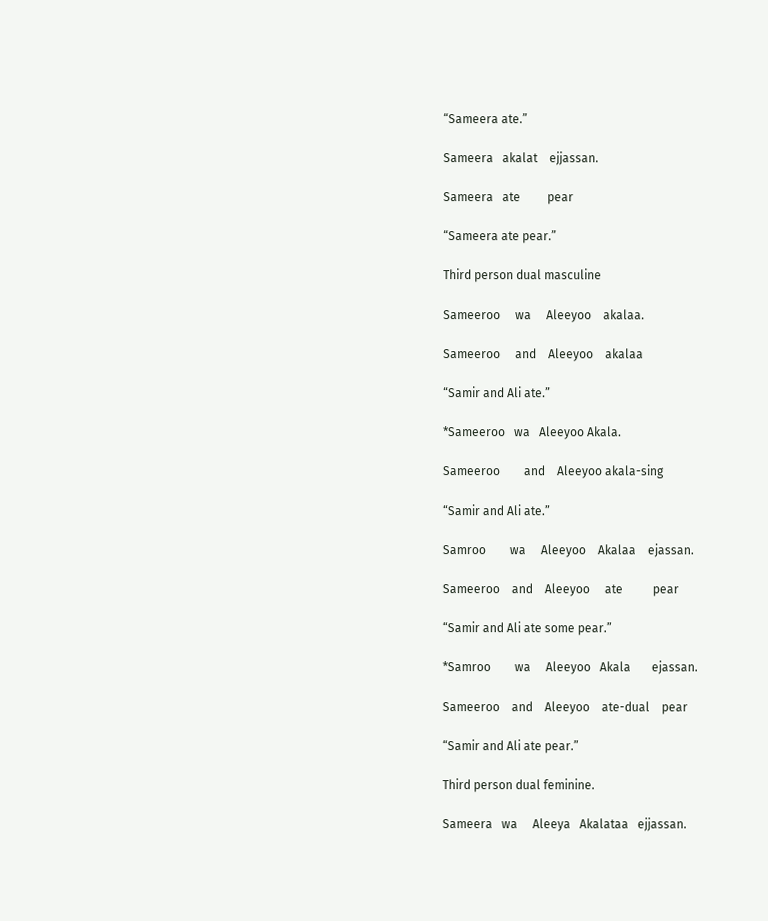“Sameera ate.”

Sameera   akalat    ejjassan.

Sameera   ate         pear

“Sameera ate pear.”

Third person dual masculine

Sameeroo     wa     Aleeyoo    akalaa.

Sameeroo     and    Aleeyoo    akalaa

“Samir and Ali ate.”

*Sameeroo   wa   Aleeyoo Akala.

Sameeroo        and    Aleeyoo akala-sing

“Samir and Ali ate.”

Samroo        wa     Aleeyoo    Akalaa    ejassan.

Sameeroo    and    Aleeyoo     ate          pear

“Samir and Ali ate some pear.”

*Samroo        wa     Aleeyoo   Akala       ejassan.

Sameeroo    and    Aleeyoo    ate-dual    pear

“Samir and Ali ate pear.”

Third person dual feminine.

Sameera   wa     Aleeya   Akalataa   ejjassan.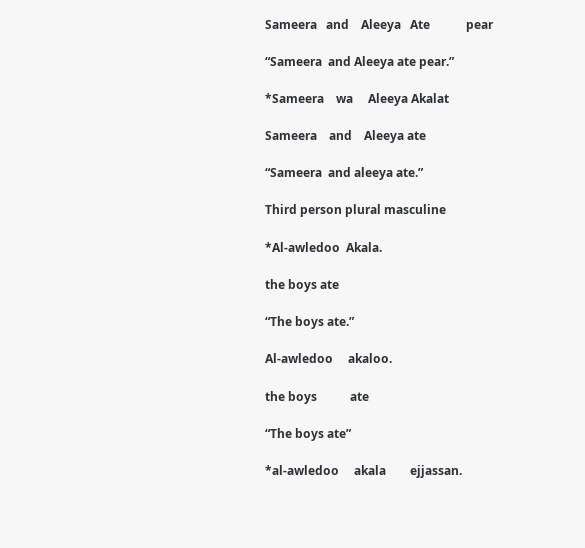Sameera   and    Aleeya   Ate            pear

“Sameera  and Aleeya ate pear.”

*Sameera    wa     Aleeya Akalat

Sameera    and    Aleeya ate

“Sameera  and aleeya ate.”

Third person plural masculine

*Al-awledoo  Akala.

the boys ate

“The boys ate.”

Al-awledoo     akaloo.

the boys           ate

“The boys ate”

*al-awledoo     akala        ejjassan.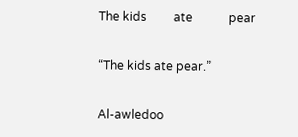The kids         ate            pear

“The kids ate pear.”

Al-awledoo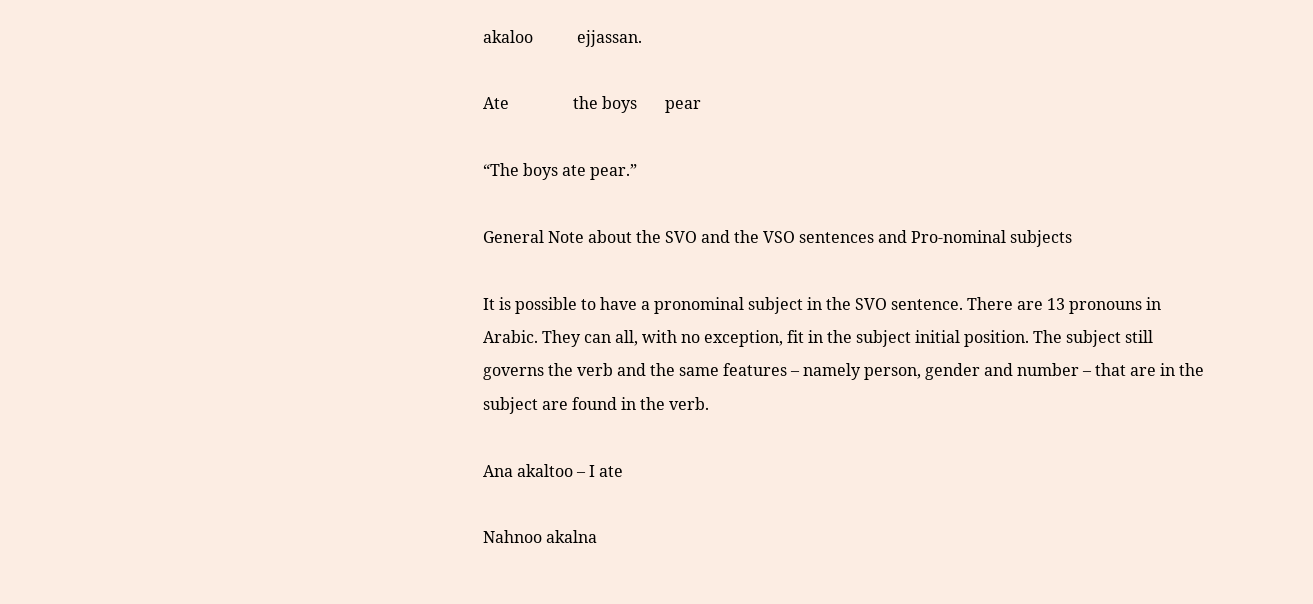akaloo           ejjassan.

Ate                the boys       pear

“The boys ate pear.”

General Note about the SVO and the VSO sentences and Pro-nominal subjects

It is possible to have a pronominal subject in the SVO sentence. There are 13 pronouns in Arabic. They can all, with no exception, fit in the subject initial position. The subject still governs the verb and the same features – namely person, gender and number – that are in the subject are found in the verb.

Ana akaltoo – I ate

Nahnoo akalna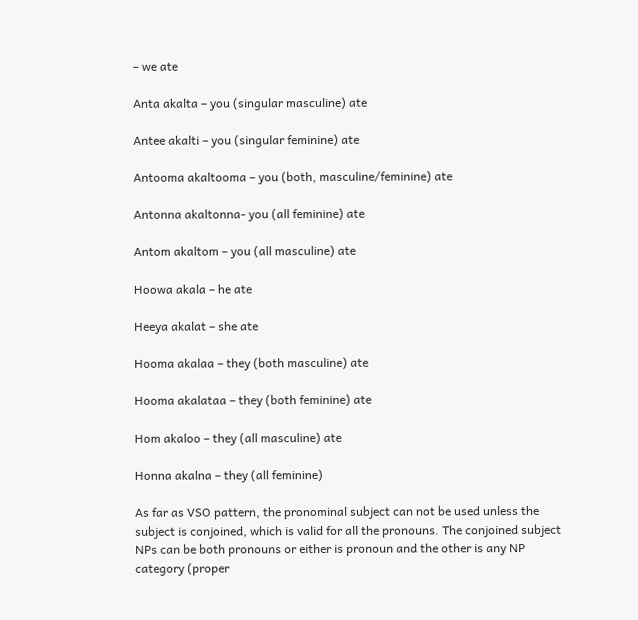– we ate

Anta akalta – you (singular masculine) ate

Antee akalti – you (singular feminine) ate

Antooma akaltooma – you (both, masculine/feminine) ate

Antonna akaltonna- you (all feminine) ate

Antom akaltom – you (all masculine) ate

Hoowa akala – he ate

Heeya akalat – she ate

Hooma akalaa – they (both masculine) ate

Hooma akalataa – they (both feminine) ate

Hom akaloo – they (all masculine) ate

Honna akalna – they (all feminine)

As far as VSO pattern, the pronominal subject can not be used unless the subject is conjoined, which is valid for all the pronouns. The conjoined subject NPs can be both pronouns or either is pronoun and the other is any NP category (proper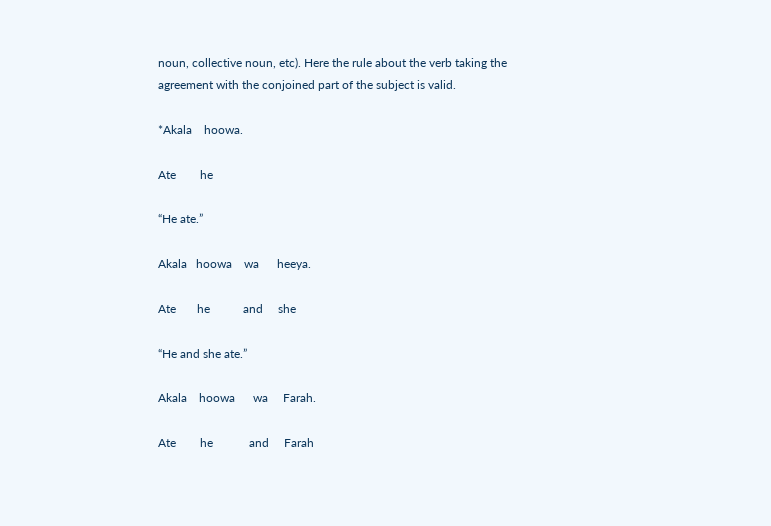noun, collective noun, etc). Here the rule about the verb taking the agreement with the conjoined part of the subject is valid.

*Akala    hoowa.

Ate        he

“He ate.”

Akala   hoowa    wa      heeya.

Ate       he           and     she

“He and she ate.”

Akala    hoowa      wa     Farah.

Ate        he            and     Farah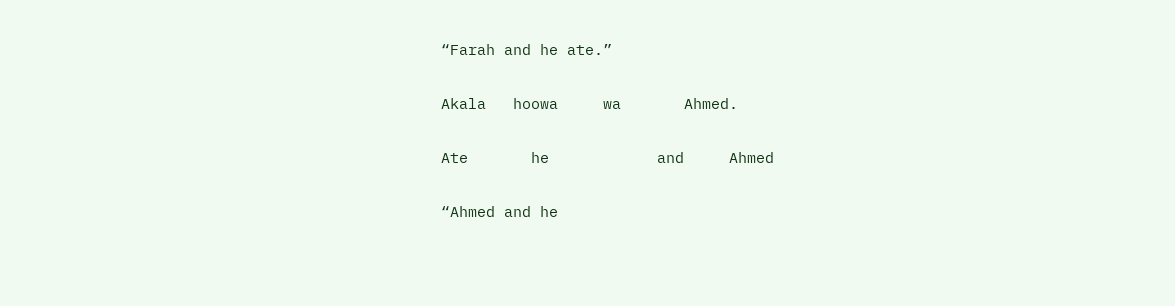“Farah and he ate.”

Akala   hoowa     wa       Ahmed.

Ate       he            and     Ahmed

“Ahmed and he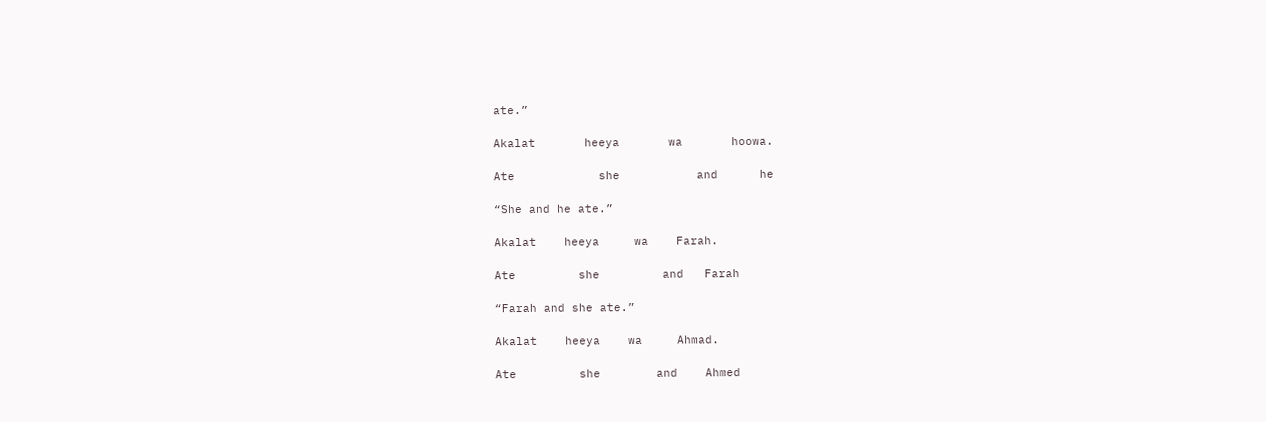ate.”

Akalat       heeya       wa       hoowa.

Ate            she           and      he

“She and he ate.”

Akalat    heeya     wa    Farah.

Ate         she         and   Farah

“Farah and she ate.”

Akalat    heeya    wa     Ahmad.

Ate         she        and    Ahmed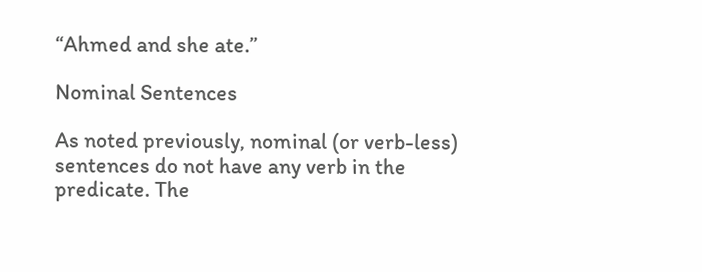“Ahmed and she ate.”

Nominal Sentences

As noted previously, nominal (or verb-less) sentences do not have any verb in the predicate. The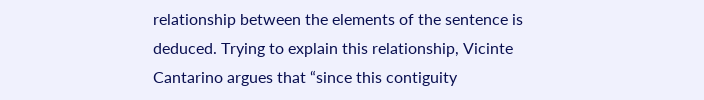relationship between the elements of the sentence is deduced. Trying to explain this relationship, Vicinte Cantarino argues that “since this contiguity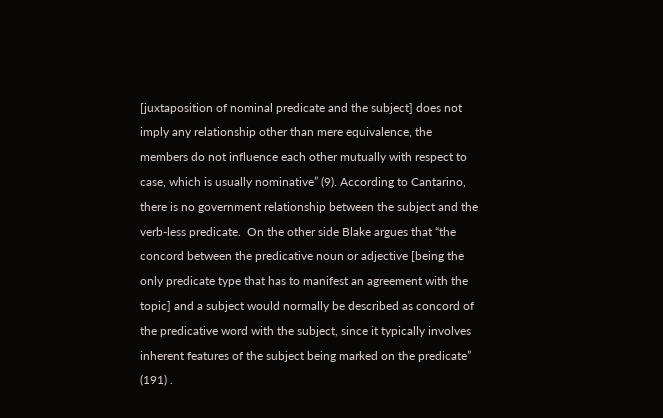[juxtaposition of nominal predicate and the subject] does not imply any relationship other than mere equivalence, the members do not influence each other mutually with respect to case, which is usually nominative” (9). According to Cantarino, there is no government relationship between the subject and the verb-less predicate.  On the other side Blake argues that “the concord between the predicative noun or adjective [being the only predicate type that has to manifest an agreement with the topic] and a subject would normally be described as concord of the predicative word with the subject, since it typically involves inherent features of the subject being marked on the predicate” (191) .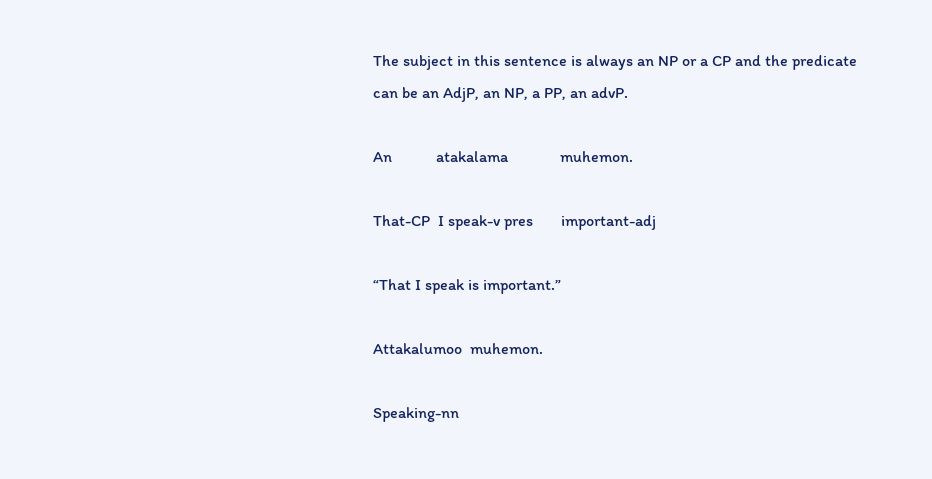The subject in this sentence is always an NP or a CP and the predicate can be an AdjP, an NP, a PP, an advP.

An           atakalama             muhemon.

That-CP  I speak-v pres       important-adj

“That I speak is important.”

Attakalumoo  muhemon.

Speaking-nn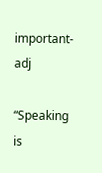important-adj

“Speaking is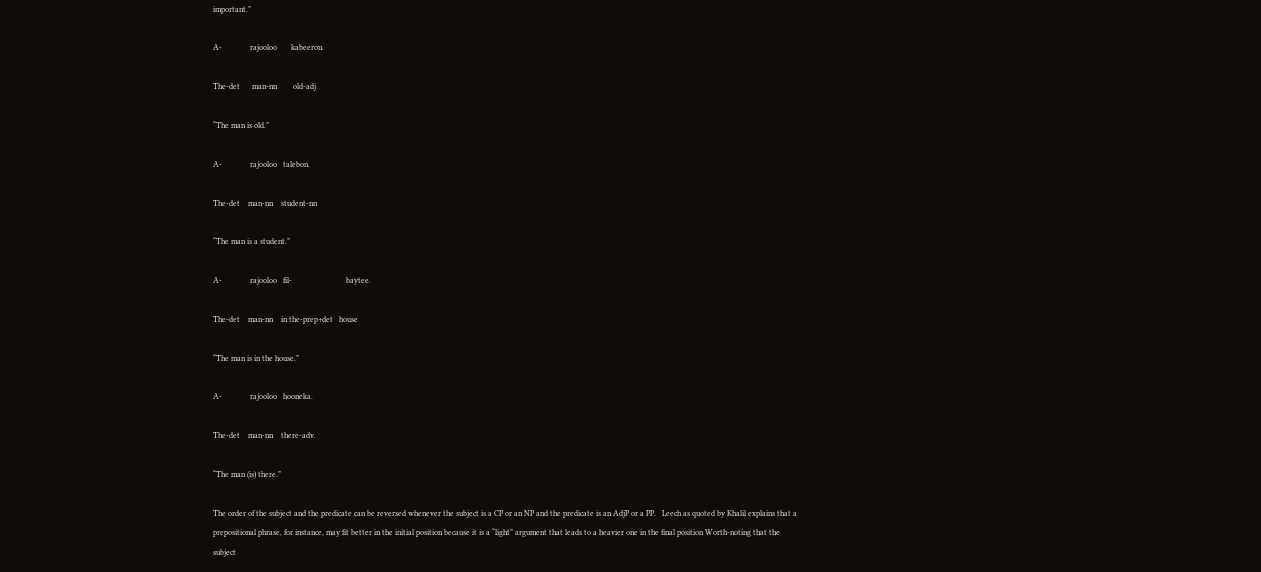important.”

A-              rajooloo       kabeeron.

The-det      man-nn        old-adj

“The man is old.”

A-              rajooloo   talebon.

The-det    man-nn    student-nn

“The man is a student.”

A-              rajooloo   fil-                           baytee.

The-det    man-nn    in the-prep+det   house

“The man is in the house.”

A-              rajooloo   hooneka.

The-det    man-nn    there-adv.

“The man (is) there.”

The order of the subject and the predicate can be reversed whenever the subject is a CP or an NP and the predicate is an AdjP or a PP.   Leech as quoted by Khalil explains that a prepositional phrase, for instance, may fit better in the initial position because it is a “light” argument that leads to a heavier one in the final position Worth-noting that the subject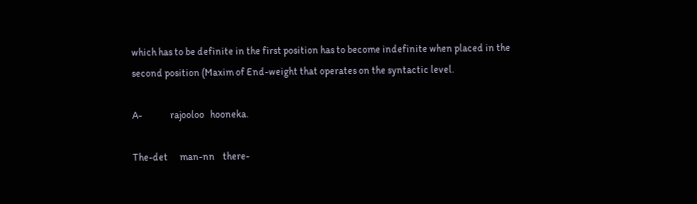which has to be definite in the first position has to become indefinite when placed in the second position (Maxim of End-weight that operates on the syntactic level.

A-              rajooloo   hooneka.

The-det      man-nn    there-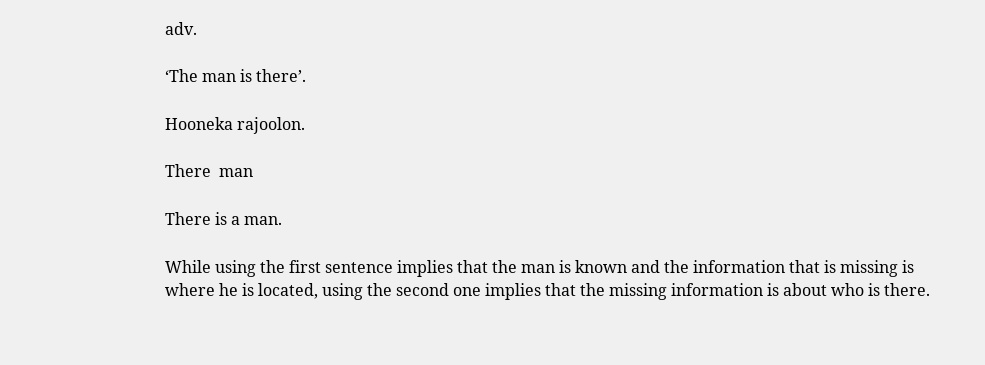adv.

‘The man is there’.

Hooneka rajoolon.

There  man

There is a man.

While using the first sentence implies that the man is known and the information that is missing is where he is located, using the second one implies that the missing information is about who is there.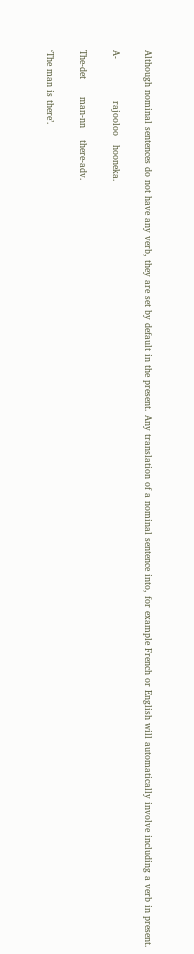Although nominal sentences do not have any verb, they are set by default in the present. Any translation of a nominal sentence into, for example French or English will automatically involve including a verb in present.

A-              rajooloo   hooneka.

The-det      man-nn    there-adv.

‘The man is there’.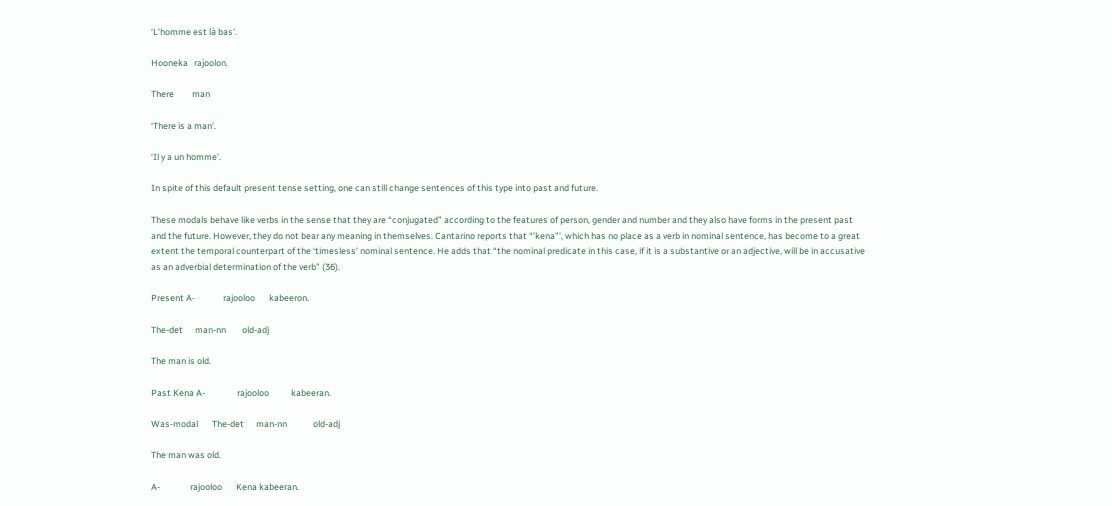‘L’homme est là bas’.

Hooneka   rajoolon.

There         man

‘There is a man’.

‘Il y a un homme’.

In spite of this default present tense setting, one can still change sentences of this type into past and future.

These modals behave like verbs in the sense that they are “conjugated” according to the features of person, gender and number and they also have forms in the present past and the future. However, they do not bear any meaning in themselves. Cantarino reports that “’kena”’, which has no place as a verb in nominal sentence, has become to a great extent the temporal counterpart of the ‘timesless’ nominal sentence. He adds that “the nominal predicate in this case, if it is a substantive or an adjective, will be in accusative as an adverbial determination of the verb” (36).

Present A-              rajooloo       kabeeron.

The-det      man-nn        old-adj

The man is old.

Past Kena A-                rajooloo           kabeeran.

Was-modal       The-det      man-nn             old-adj

The man was old.

A-               rajooloo       Kena kabeeran.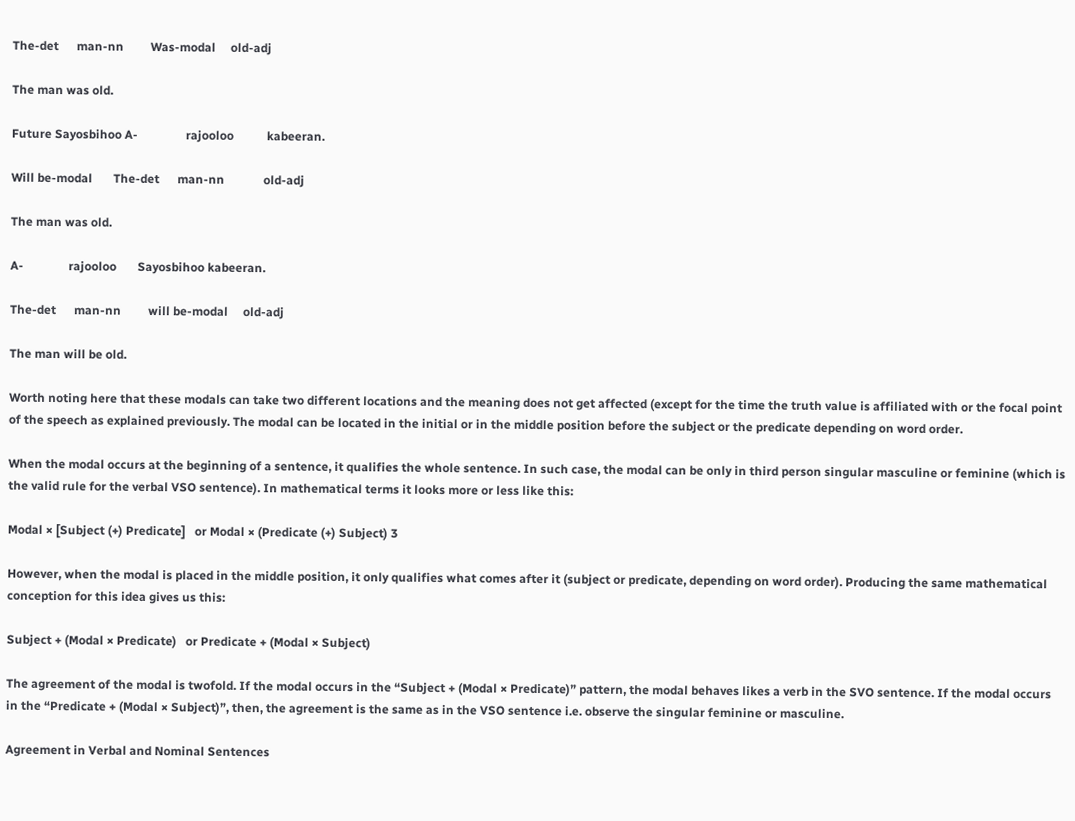The-det      man-nn         Was-modal     old-adj

The man was old.

Future Sayosbihoo A-                rajooloo           kabeeran.

Will be-modal       The-det      man-nn             old-adj

The man was old.

A-               rajooloo       Sayosbihoo kabeeran.

The-det      man-nn         will be-modal     old-adj

The man will be old.

Worth noting here that these modals can take two different locations and the meaning does not get affected (except for the time the truth value is affiliated with or the focal point of the speech as explained previously. The modal can be located in the initial or in the middle position before the subject or the predicate depending on word order.

When the modal occurs at the beginning of a sentence, it qualifies the whole sentence. In such case, the modal can be only in third person singular masculine or feminine (which is the valid rule for the verbal VSO sentence). In mathematical terms it looks more or less like this:

Modal × [Subject (+) Predicate]   or Modal × (Predicate (+) Subject) 3

However, when the modal is placed in the middle position, it only qualifies what comes after it (subject or predicate, depending on word order). Producing the same mathematical conception for this idea gives us this:

Subject + (Modal × Predicate)   or Predicate + (Modal × Subject)

The agreement of the modal is twofold. If the modal occurs in the “Subject + (Modal × Predicate)” pattern, the modal behaves likes a verb in the SVO sentence. If the modal occurs in the “Predicate + (Modal × Subject)”, then, the agreement is the same as in the VSO sentence i.e. observe the singular feminine or masculine.

Agreement in Verbal and Nominal Sentences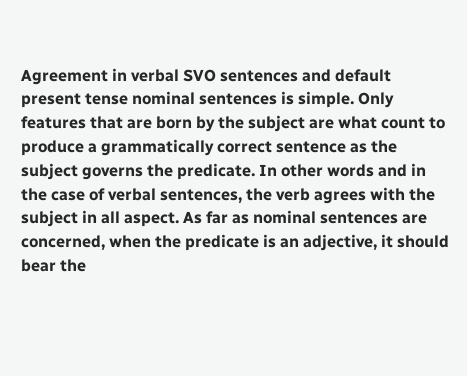Agreement in verbal SVO sentences and default present tense nominal sentences is simple. Only features that are born by the subject are what count to produce a grammatically correct sentence as the subject governs the predicate. In other words and in the case of verbal sentences, the verb agrees with the subject in all aspect. As far as nominal sentences are concerned, when the predicate is an adjective, it should bear the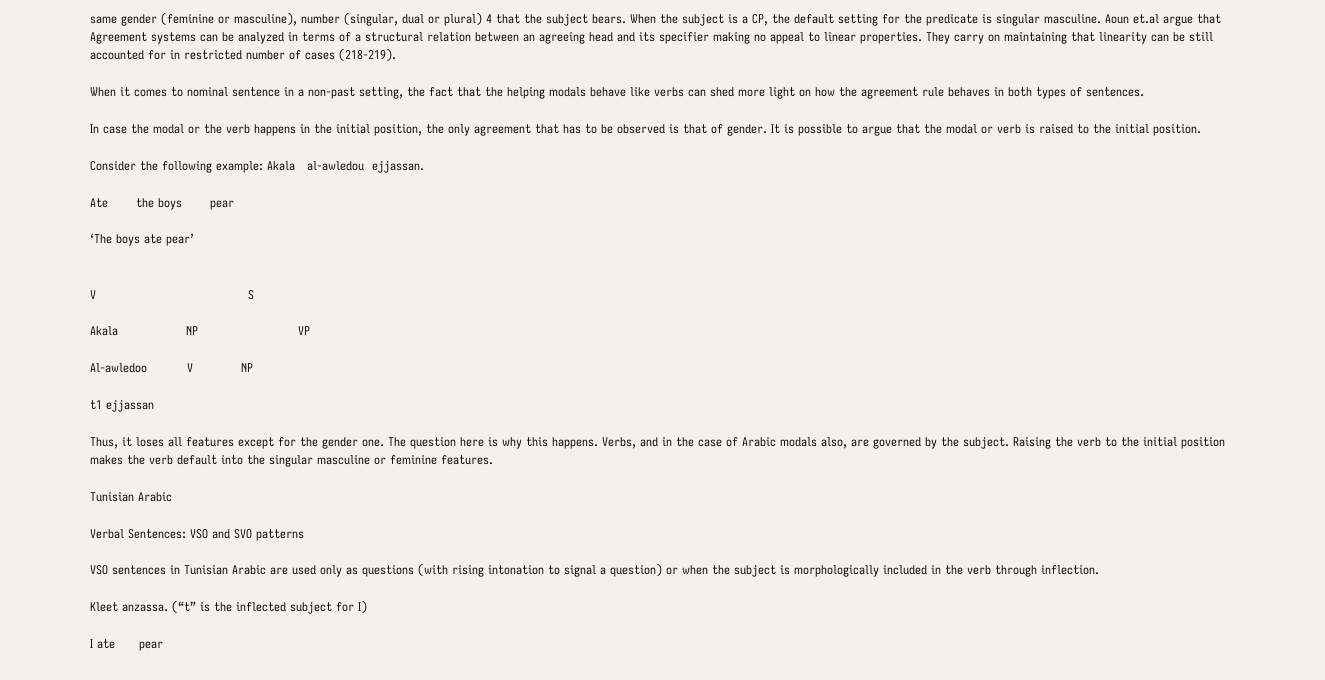same gender (feminine or masculine), number (singular, dual or plural) 4 that the subject bears. When the subject is a CP, the default setting for the predicate is singular masculine. Aoun et.al argue that Agreement systems can be analyzed in terms of a structural relation between an agreeing head and its specifier making no appeal to linear properties. They carry on maintaining that linearity can be still accounted for in restricted number of cases (218-219).

When it comes to nominal sentence in a non-past setting, the fact that the helping modals behave like verbs can shed more light on how the agreement rule behaves in both types of sentences.

In case the modal or the verb happens in the initial position, the only agreement that has to be observed is that of gender. It is possible to argue that the modal or verb is raised to the initial position.

Consider the following example: Akala   al-awledou  ejjassan.

Ate       the boys       pear

‘The boys ate pear’


V                                      S

Akala                 NP                         VP

Al-awledoo          V            NP

t1 ejjassan

Thus, it loses all features except for the gender one. The question here is why this happens. Verbs, and in the case of Arabic modals also, are governed by the subject. Raising the verb to the initial position makes the verb default into the singular masculine or feminine features.

Tunisian Arabic

Verbal Sentences: VSO and SVO patterns

VSO sentences in Tunisian Arabic are used only as questions (with rising intonation to signal a question) or when the subject is morphologically included in the verb through inflection.

Kleet anzassa. (“t” is the inflected subject for I)

I ate      pear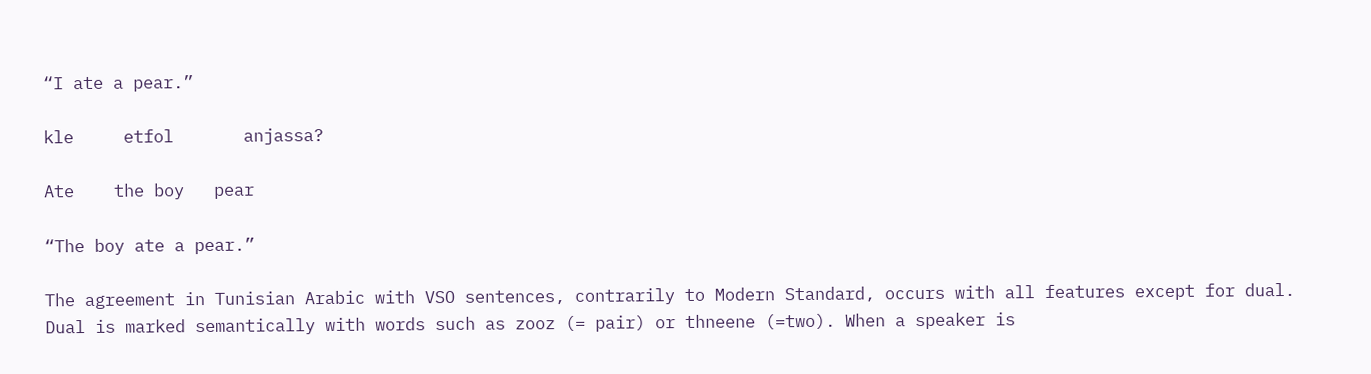“I ate a pear.”

kle     etfol       anjassa?

Ate    the boy   pear

“The boy ate a pear.”

The agreement in Tunisian Arabic with VSO sentences, contrarily to Modern Standard, occurs with all features except for dual. Dual is marked semantically with words such as zooz (= pair) or thneene (=two). When a speaker is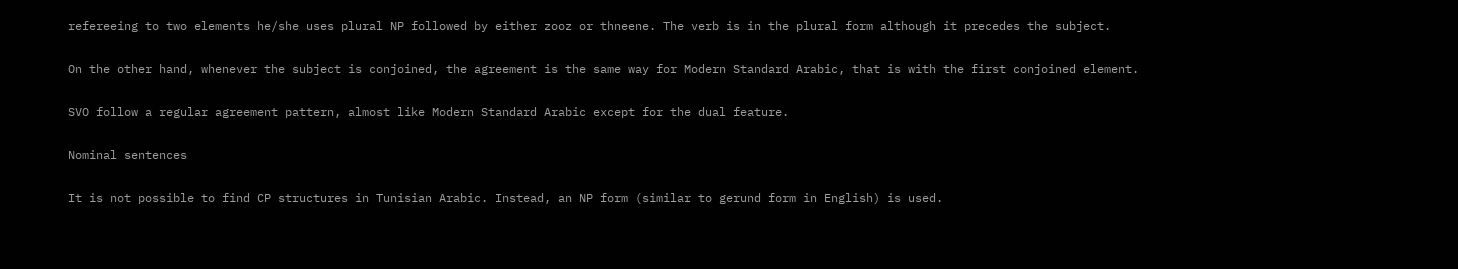refereeing to two elements he/she uses plural NP followed by either zooz or thneene. The verb is in the plural form although it precedes the subject.

On the other hand, whenever the subject is conjoined, the agreement is the same way for Modern Standard Arabic, that is with the first conjoined element.

SVO follow a regular agreement pattern, almost like Modern Standard Arabic except for the dual feature.

Nominal sentences

It is not possible to find CP structures in Tunisian Arabic. Instead, an NP form (similar to gerund form in English) is used.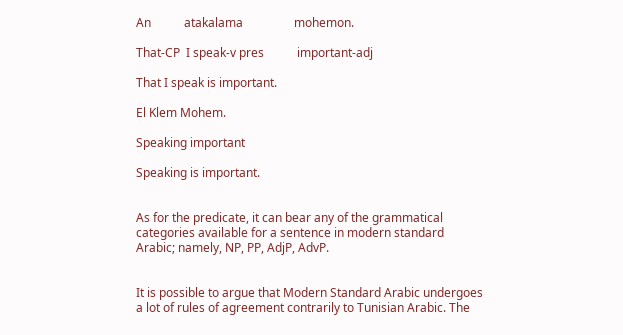An           atakalama                 mohemon.

That-CP  I speak-v pres           important-adj

That I speak is important.

El Klem Mohem.

Speaking important

Speaking is important.


As for the predicate, it can bear any of the grammatical categories available for a sentence in modern standard Arabic; namely, NP, PP, AdjP, AdvP.


It is possible to argue that Modern Standard Arabic undergoes a lot of rules of agreement contrarily to Tunisian Arabic. The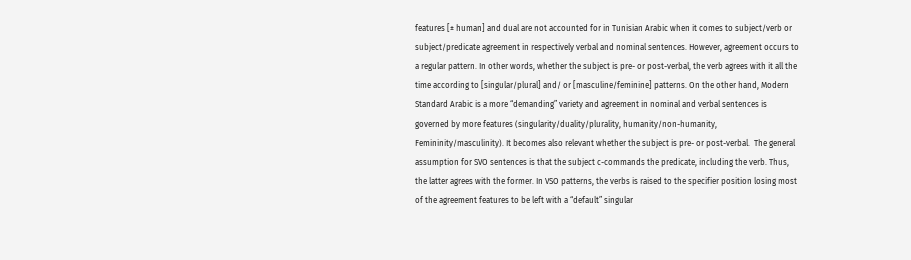features [± human] and dual are not accounted for in Tunisian Arabic when it comes to subject/verb or subject/predicate agreement in respectively verbal and nominal sentences. However, agreement occurs to a regular pattern. In other words, whether the subject is pre- or post-verbal, the verb agrees with it all the time according to [singular/plural] and/ or [masculine/feminine] patterns. On the other hand, Modern Standard Arabic is a more “demanding” variety and agreement in nominal and verbal sentences is governed by more features (singularity/duality/plurality, humanity/non-humanity, Femininity/masculinity). It becomes also relevant whether the subject is pre- or post-verbal.  The general assumption for SVO sentences is that the subject c-commands the predicate, including the verb. Thus, the latter agrees with the former. In VSO patterns, the verbs is raised to the specifier position losing most of the agreement features to be left with a “default” singular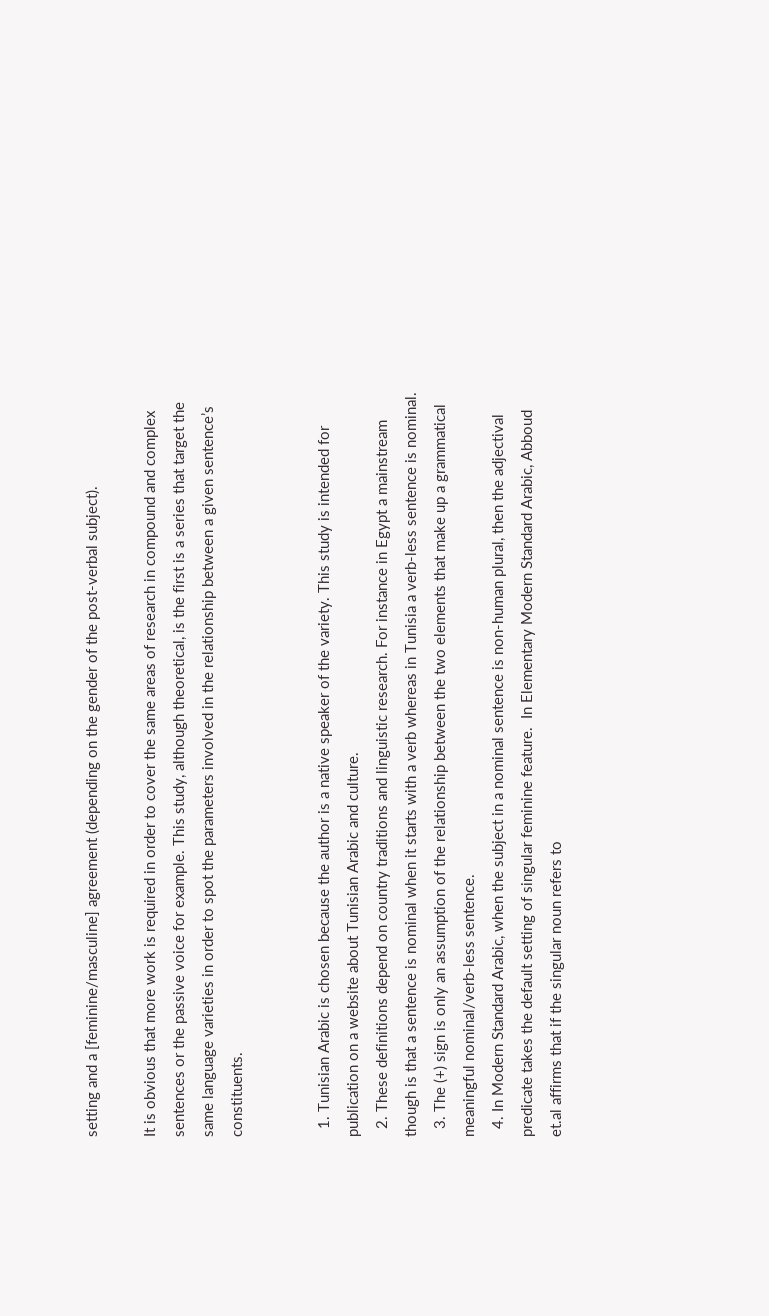setting and a [feminine/masculine] agreement (depending on the gender of the post-verbal subject).

It is obvious that more work is required in order to cover the same areas of research in compound and complex sentences or the passive voice for example. This study, although theoretical, is the first is a series that target the same language varieties in order to spot the parameters involved in the relationship between a given sentence’s constituents.


  1. Tunisian Arabic is chosen because the author is a native speaker of the variety. This study is intended for publication on a website about Tunisian Arabic and culture.
  2. These definitions depend on country traditions and linguistic research. For instance in Egypt a mainstream though is that a sentence is nominal when it starts with a verb whereas in Tunisia a verb-less sentence is nominal.
  3. The (+) sign is only an assumption of the relationship between the two elements that make up a grammatical meaningful nominal/verb-less sentence.
  4. In Modern Standard Arabic, when the subject in a nominal sentence is non-human plural, then the adjectival predicate takes the default setting of singular feminine feature.  In Elementary Modern Standard Arabic, Abboud et.al affirms that if the singular noun refers to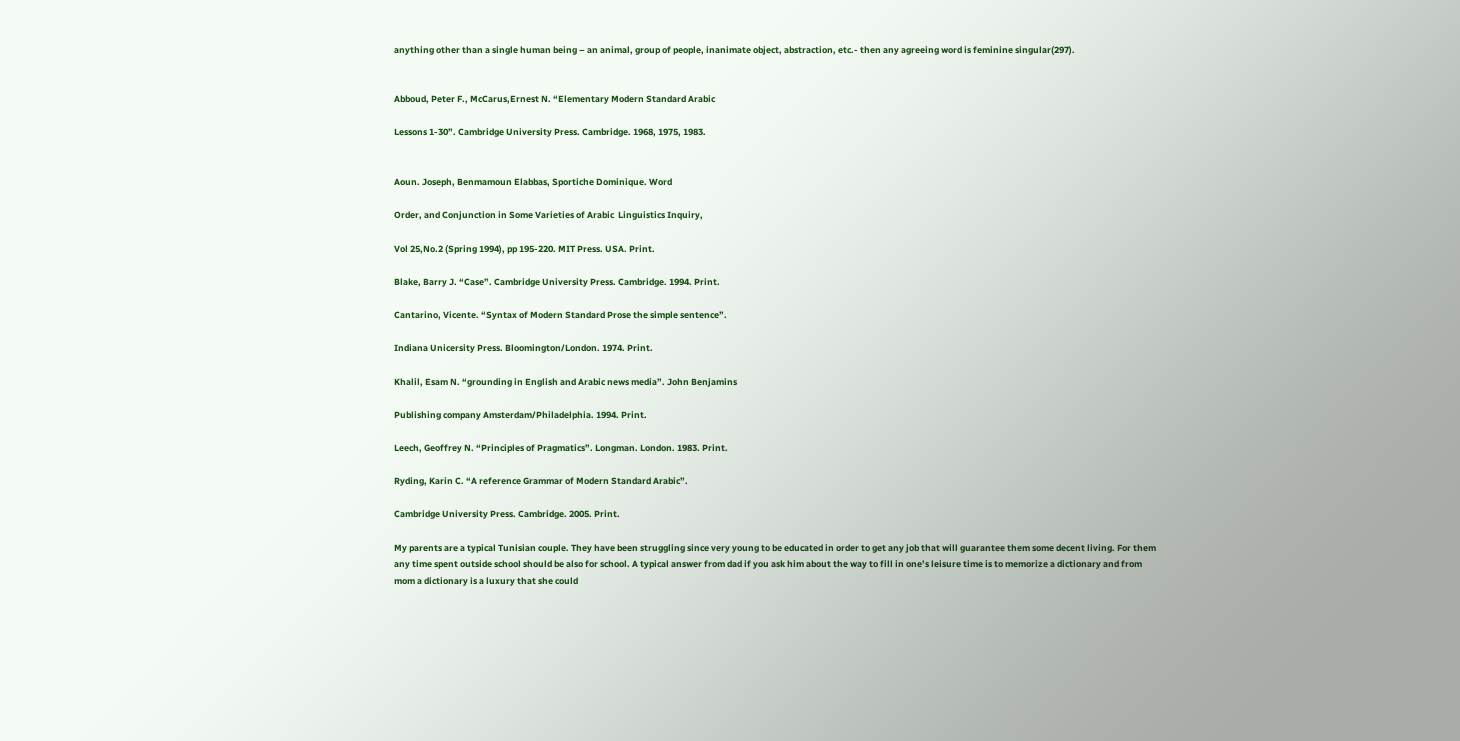anything other than a single human being – an animal, group of people, inanimate object, abstraction, etc.- then any agreeing word is feminine singular(297).


Abboud, Peter F., McCarus,Ernest N. “Elementary Modern Standard Arabic

Lessons 1-30”. Cambridge University Press. Cambridge. 1968, 1975, 1983.


Aoun. Joseph, Benmamoun Elabbas, Sportiche Dominique. Word

Order, and Conjunction in Some Varieties of Arabic  Linguistics Inquiry,

Vol 25,No.2 (Spring 1994), pp 195-220. MIT Press. USA. Print.

Blake, Barry J. “Case”. Cambridge University Press. Cambridge. 1994. Print.

Cantarino, Vicente. “Syntax of Modern Standard Prose the simple sentence”.

Indiana Unicersity Press. Bloomington/London. 1974. Print.

Khalil, Esam N. “grounding in English and Arabic news media”. John Benjamins

Publishing company Amsterdam/Philadelphia. 1994. Print.

Leech, Geoffrey N. “Principles of Pragmatics”. Longman. London. 1983. Print.

Ryding, Karin C. “A reference Grammar of Modern Standard Arabic”.

Cambridge University Press. Cambridge. 2005. Print.

My parents are a typical Tunisian couple. They have been struggling since very young to be educated in order to get any job that will guarantee them some decent living. For them any time spent outside school should be also for school. A typical answer from dad if you ask him about the way to fill in one’s leisure time is to memorize a dictionary and from mom a dictionary is a luxury that she could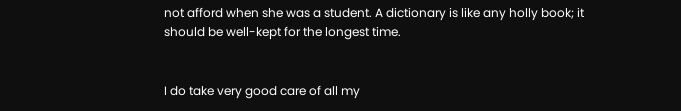not afford when she was a student. A dictionary is like any holly book; it should be well-kept for the longest time.


I do take very good care of all my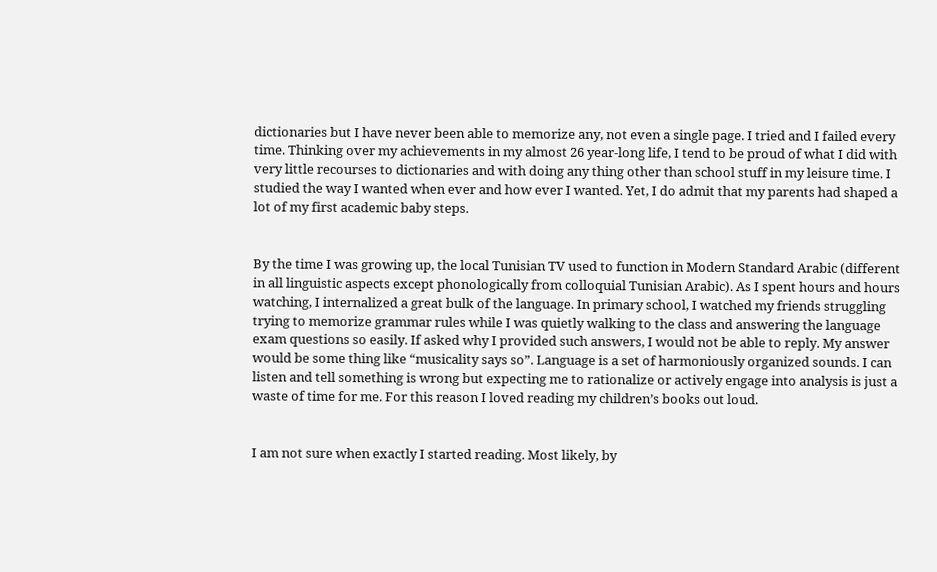dictionaries but I have never been able to memorize any, not even a single page. I tried and I failed every time. Thinking over my achievements in my almost 26 year-long life, I tend to be proud of what I did with very little recourses to dictionaries and with doing any thing other than school stuff in my leisure time. I studied the way I wanted when ever and how ever I wanted. Yet, I do admit that my parents had shaped a lot of my first academic baby steps.


By the time I was growing up, the local Tunisian TV used to function in Modern Standard Arabic (different in all linguistic aspects except phonologically from colloquial Tunisian Arabic). As I spent hours and hours watching, I internalized a great bulk of the language. In primary school, I watched my friends struggling trying to memorize grammar rules while I was quietly walking to the class and answering the language exam questions so easily. If asked why I provided such answers, I would not be able to reply. My answer would be some thing like “musicality says so”. Language is a set of harmoniously organized sounds. I can listen and tell something is wrong but expecting me to rationalize or actively engage into analysis is just a waste of time for me. For this reason I loved reading my children’s books out loud.


I am not sure when exactly I started reading. Most likely, by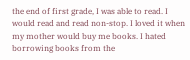the end of first grade, I was able to read. I would read and read non-stop. I loved it when my mother would buy me books. I hated borrowing books from the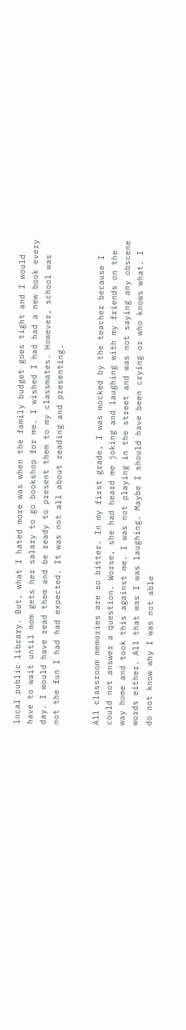local public library. But, what I hated more was when the family budget goes tight and I would have to wait until mom gets her salary to go bookshop for me. I wished I had had a new book every day. I would have read them and be ready to present them to my classmates. However, school was not the fun I had had expected. It was not all about reading and presenting.


All classroom memories are so bitter. In my first grade, I was mocked by the teacher because I could not answer a question. Worse, she had heard me joking and laughing with my friends on the way home and took this against me. I was not playing in the street and was not saying any obscene words either. All that was I was laughing. Maybe I should have been crying or who knows what. I do not know why I was not able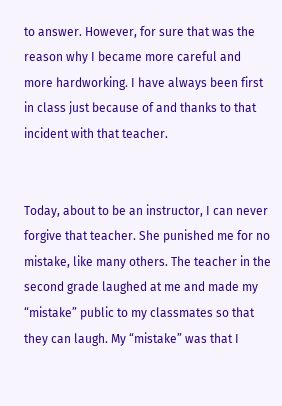to answer. However, for sure that was the reason why I became more careful and more hardworking. I have always been first in class just because of and thanks to that incident with that teacher.


Today, about to be an instructor, I can never forgive that teacher. She punished me for no mistake, like many others. The teacher in the second grade laughed at me and made my “mistake” public to my classmates so that they can laugh. My “mistake” was that I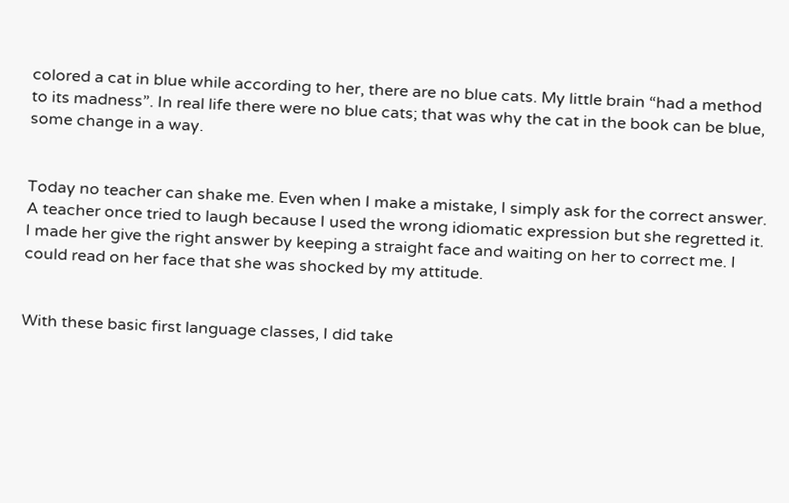colored a cat in blue while according to her, there are no blue cats. My little brain “had a method to its madness”. In real life there were no blue cats; that was why the cat in the book can be blue, some change in a way.


Today no teacher can shake me. Even when I make a mistake, I simply ask for the correct answer. A teacher once tried to laugh because I used the wrong idiomatic expression but she regretted it. I made her give the right answer by keeping a straight face and waiting on her to correct me. I could read on her face that she was shocked by my attitude.


With these basic first language classes, I did take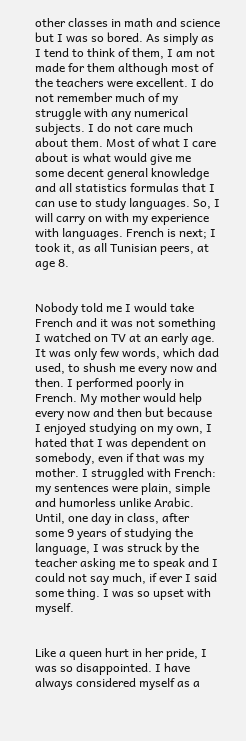other classes in math and science but I was so bored. As simply as I tend to think of them, I am not made for them although most of the teachers were excellent. I do not remember much of my struggle with any numerical subjects. I do not care much about them. Most of what I care about is what would give me some decent general knowledge and all statistics formulas that I can use to study languages. So, I will carry on with my experience with languages. French is next; I took it, as all Tunisian peers, at age 8.


Nobody told me I would take French and it was not something I watched on TV at an early age. It was only few words, which dad used, to shush me every now and then. I performed poorly in French. My mother would help every now and then but because I enjoyed studying on my own, I hated that I was dependent on somebody, even if that was my mother. I struggled with French: my sentences were plain, simple and humorless unlike Arabic. Until, one day in class, after some 9 years of studying the language, I was struck by the teacher asking me to speak and I could not say much, if ever I said some thing. I was so upset with myself.


Like a queen hurt in her pride, I was so disappointed. I have always considered myself as a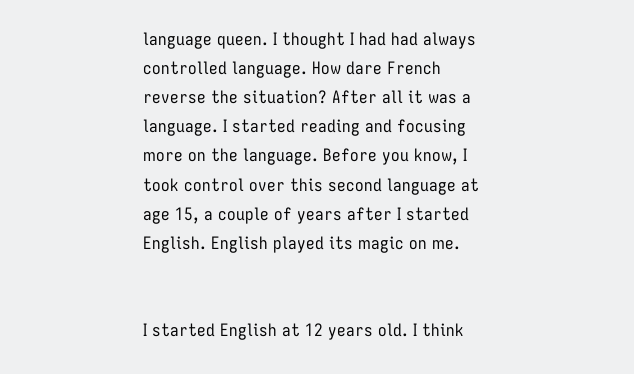language queen. I thought I had had always controlled language. How dare French reverse the situation? After all it was a language. I started reading and focusing more on the language. Before you know, I took control over this second language at age 15, a couple of years after I started English. English played its magic on me.


I started English at 12 years old. I think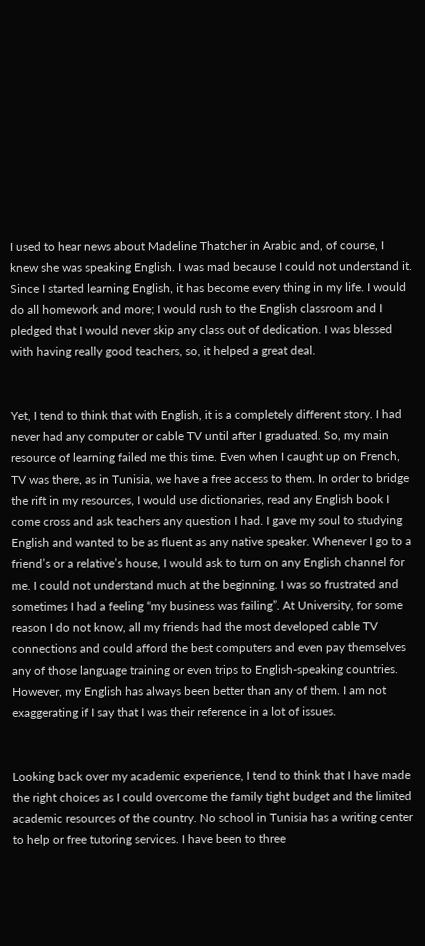I used to hear news about Madeline Thatcher in Arabic and, of course, I knew she was speaking English. I was mad because I could not understand it. Since I started learning English, it has become every thing in my life. I would do all homework and more; I would rush to the English classroom and I pledged that I would never skip any class out of dedication. I was blessed with having really good teachers, so, it helped a great deal.


Yet, I tend to think that with English, it is a completely different story. I had never had any computer or cable TV until after I graduated. So, my main resource of learning failed me this time. Even when I caught up on French, TV was there, as in Tunisia, we have a free access to them. In order to bridge the rift in my resources, I would use dictionaries, read any English book I come cross and ask teachers any question I had. I gave my soul to studying English and wanted to be as fluent as any native speaker. Whenever I go to a friend’s or a relative’s house, I would ask to turn on any English channel for me. I could not understand much at the beginning. I was so frustrated and sometimes I had a feeling “my business was failing”. At University, for some reason I do not know, all my friends had the most developed cable TV connections and could afford the best computers and even pay themselves any of those language training or even trips to English-speaking countries. However, my English has always been better than any of them. I am not exaggerating if I say that I was their reference in a lot of issues.


Looking back over my academic experience, I tend to think that I have made the right choices as I could overcome the family tight budget and the limited academic resources of the country. No school in Tunisia has a writing center to help or free tutoring services. I have been to three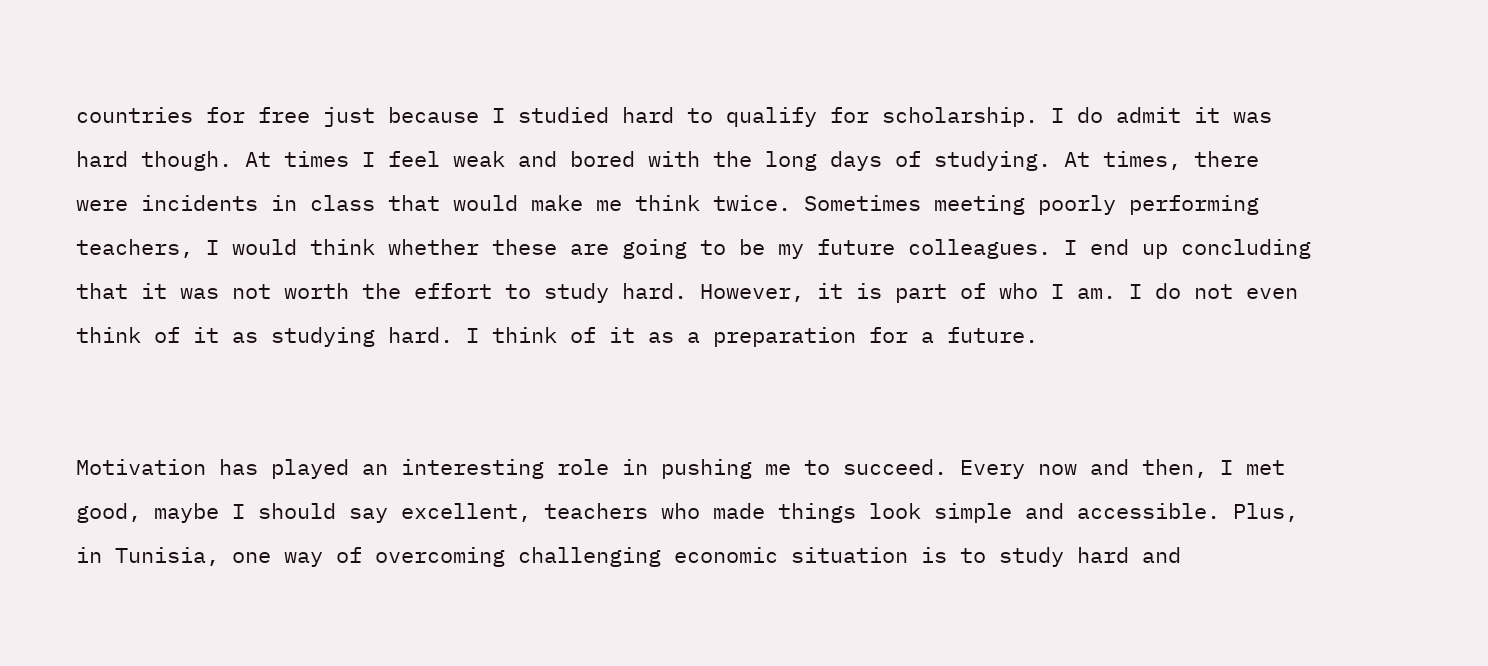countries for free just because I studied hard to qualify for scholarship. I do admit it was hard though. At times I feel weak and bored with the long days of studying. At times, there were incidents in class that would make me think twice. Sometimes meeting poorly performing teachers, I would think whether these are going to be my future colleagues. I end up concluding that it was not worth the effort to study hard. However, it is part of who I am. I do not even think of it as studying hard. I think of it as a preparation for a future.


Motivation has played an interesting role in pushing me to succeed. Every now and then, I met good, maybe I should say excellent, teachers who made things look simple and accessible. Plus, in Tunisia, one way of overcoming challenging economic situation is to study hard and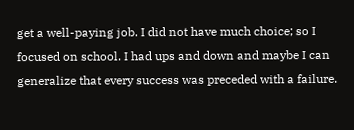get a well-paying job. I did not have much choice; so I focused on school. I had ups and down and maybe I can generalize that every success was preceded with a failure.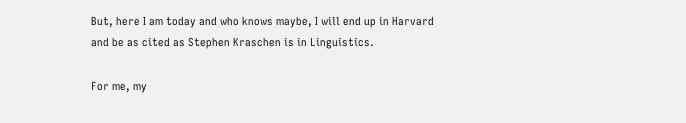But, here I am today and who knows maybe, I will end up in Harvard and be as cited as Stephen Kraschen is in Linguistics.

For me, my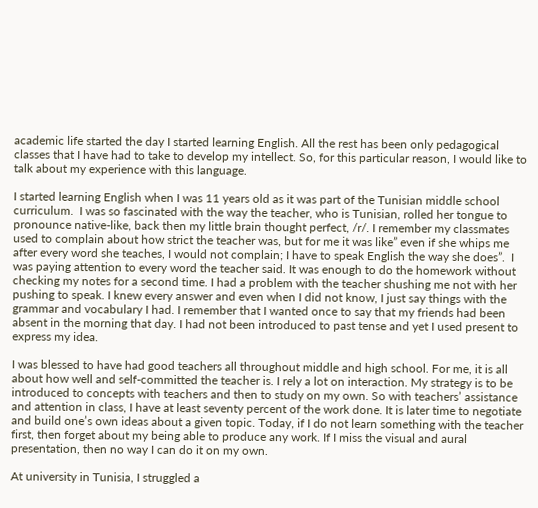academic life started the day I started learning English. All the rest has been only pedagogical classes that I have had to take to develop my intellect. So, for this particular reason, I would like to talk about my experience with this language.

I started learning English when I was 11 years old as it was part of the Tunisian middle school curriculum.  I was so fascinated with the way the teacher, who is Tunisian, rolled her tongue to pronounce native-like, back then my little brain thought perfect, /r/. I remember my classmates used to complain about how strict the teacher was, but for me it was like” even if she whips me after every word she teaches, I would not complain; I have to speak English the way she does”.  I was paying attention to every word the teacher said. It was enough to do the homework without checking my notes for a second time. I had a problem with the teacher shushing me not with her pushing to speak. I knew every answer and even when I did not know, I just say things with the grammar and vocabulary I had. I remember that I wanted once to say that my friends had been absent in the morning that day. I had not been introduced to past tense and yet I used present to express my idea.

I was blessed to have had good teachers all throughout middle and high school. For me, it is all about how well and self-committed the teacher is. I rely a lot on interaction. My strategy is to be introduced to concepts with teachers and then to study on my own. So with teachers’ assistance and attention in class, I have at least seventy percent of the work done. It is later time to negotiate and build one’s own ideas about a given topic. Today, if I do not learn something with the teacher first, then forget about my being able to produce any work. If I miss the visual and aural presentation, then no way I can do it on my own.

At university in Tunisia, I struggled a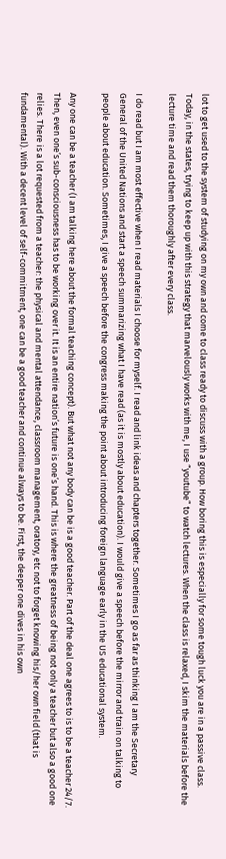lot to get used to the system of studying on my own and come to class ready to discuss with a group. How boring this is especially for some tough luck you are in a passive class. Today, in the states, trying to keep up with this strategy that marvelously works with me, I use “youtube” to watch lectures. When the class is relaxed, I skim the materials before the lecture time and read them thoroughly after every class.

I do read but I am most effective when I read materials I choose for myself. I read and link ideas and chapters together. Sometimes I go as far as thinking I am the Secretary General of the United Nations and start a speech summarizing what I have read (as it is mostly about education). I would give a speech before the mirror and train on talking to people about education. Sometimes, I give a speech before the congress making the point about introducing foreign language early in the US educational system.

Any one can be a teacher (I am talking here about the formal teaching concept). But what not any body can be is a good teacher. Part of the deal one agrees to is to be a teacher 24/7. Then, even one’s sub-consciousness has to be working over it. It is an entire nation’s future is one’s hand. This is where the greatness of being not only a teacher but also a good one relies. There is a lot requested from a teacher: the physical and mental attendance, classroom management, oratory, etc not to forget knowing his/her own field (that is fundamental). With a decent level of self-commitment, one can be a good teacher and continue always to be. First, the deeper one dives in his own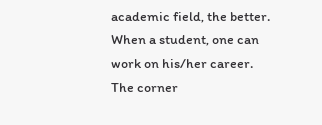academic field, the better. When a student, one can work on his/her career. The corner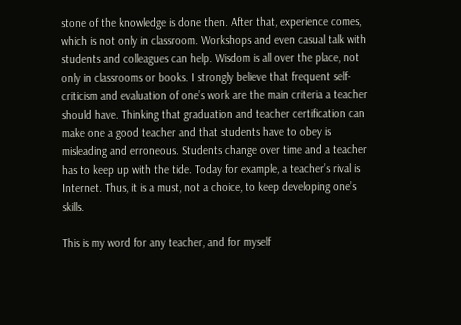stone of the knowledge is done then. After that, experience comes, which is not only in classroom. Workshops and even casual talk with students and colleagues can help. Wisdom is all over the place, not only in classrooms or books. I strongly believe that frequent self-criticism and evaluation of one’s work are the main criteria a teacher should have. Thinking that graduation and teacher certification can make one a good teacher and that students have to obey is misleading and erroneous. Students change over time and a teacher has to keep up with the tide. Today for example, a teacher’s rival is Internet. Thus, it is a must, not a choice, to keep developing one’s skills.

This is my word for any teacher, and for myself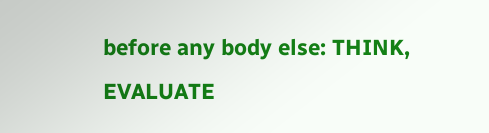before any body else: THINK, EVALUATE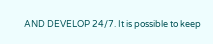AND DEVELOP 24/7. It is possible to keep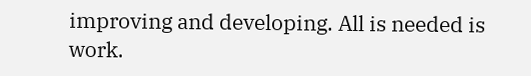improving and developing. All is needed is work.